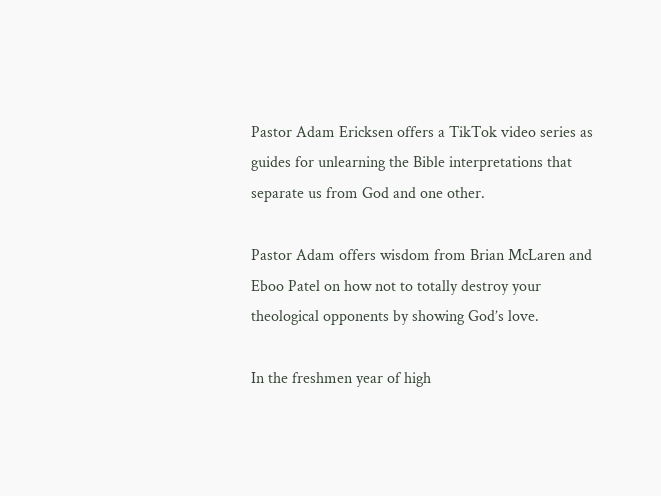Pastor Adam Ericksen offers a TikTok video series as guides for unlearning the Bible interpretations that separate us from God and one other.

Pastor Adam offers wisdom from Brian McLaren and Eboo Patel on how not to totally destroy your theological opponents by showing God’s love.

In the freshmen year of high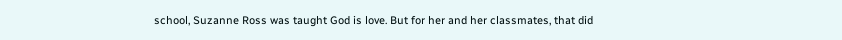school, Suzanne Ross was taught God is love. But for her and her classmates, that did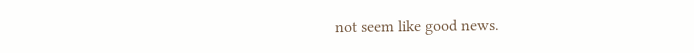not seem like good news.